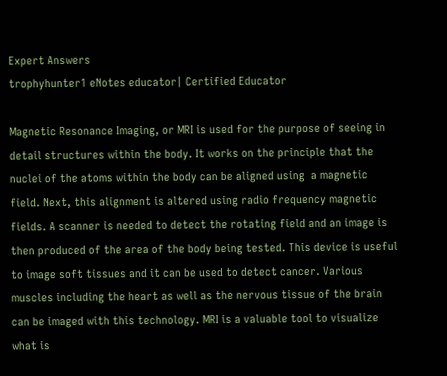Expert Answers
trophyhunter1 eNotes educator| Certified Educator

Magnetic Resonance Imaging, or MRI is used for the purpose of seeing in detail structures within the body. It works on the principle that the nuclei of the atoms within the body can be aligned using  a magnetic field. Next, this alignment is altered using radio frequency magnetic fields. A scanner is needed to detect the rotating field and an image is then produced of the area of the body being tested. This device is useful to image soft tissues and it can be used to detect cancer. Various muscles including the heart as well as the nervous tissue of the brain can be imaged with this technology. MRI is a valuable tool to visualize what is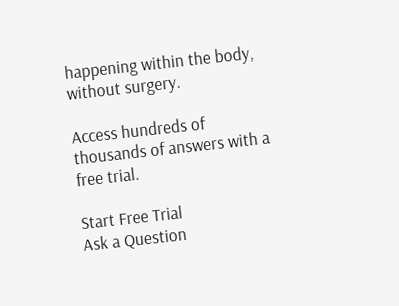happening within the body, without surgery.

Access hundreds of thousands of answers with a free trial.

Start Free Trial
Ask a Question